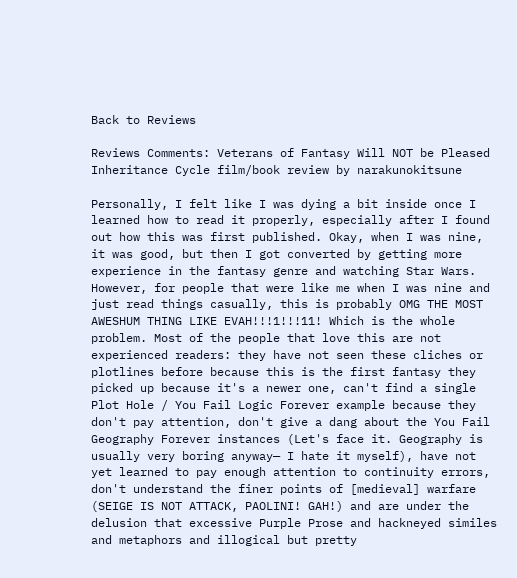Back to Reviews

Reviews Comments: Veterans of Fantasy Will NOT be Pleased Inheritance Cycle film/book review by narakunokitsune

Personally, I felt like I was dying a bit inside once I learned how to read it properly, especially after I found out how this was first published. Okay, when I was nine, it was good, but then I got converted by getting more experience in the fantasy genre and watching Star Wars. However, for people that were like me when I was nine and just read things casually, this is probably OMG THE MOST AWESHUM THING LIKE EVAH!!!1!!!11! Which is the whole problem. Most of the people that love this are not experienced readers: they have not seen these cliches or plotlines before because this is the first fantasy they picked up because it's a newer one, can't find a single Plot Hole / You Fail Logic Forever example because they don't pay attention, don't give a dang about the You Fail Geography Forever instances (Let's face it. Geography is usually very boring anyway— I hate it myself), have not yet learned to pay enough attention to continuity errors, don't understand the finer points of [medieval] warfare (SEIGE IS NOT ATTACK, PAOLINI! GAH!) and are under the delusion that excessive Purple Prose and hackneyed similes and metaphors and illogical but pretty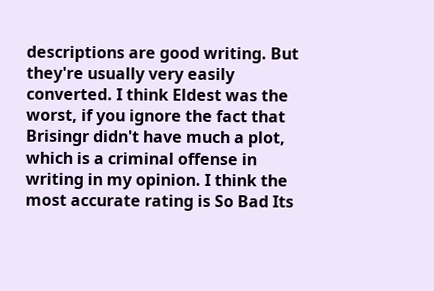descriptions are good writing. But they're usually very easily converted. I think Eldest was the worst, if you ignore the fact that Brisingr didn't have much a plot, which is a criminal offense in writing in my opinion. I think the most accurate rating is So Bad Its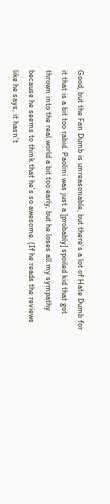Good, but the Fan Dumb is unreasonable, but there's a lot of Hate Dumb for it that is a bit too rabid. Paolini was just a [probably] spoiled kid that got thrown into the real world a bit too early, but he loses all my sympathy because he seems to think that he's so awesome. (If he reads the reviews like he says, it hasn't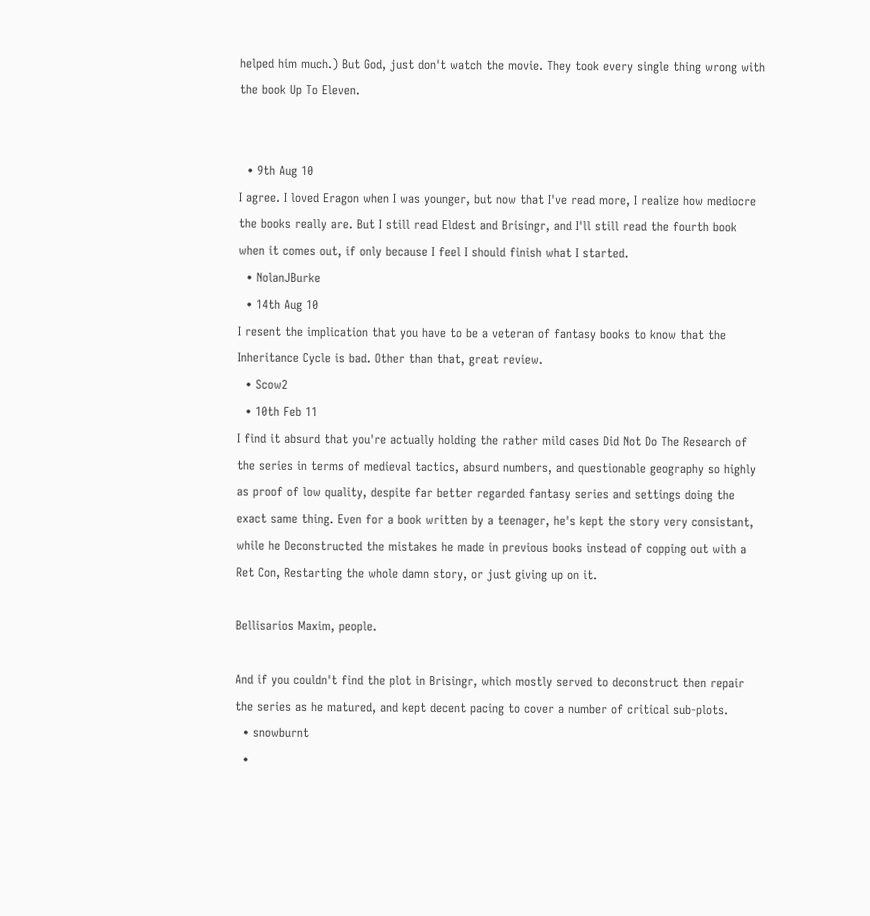helped him much.) But God, just don't watch the movie. They took every single thing wrong with the book Up To Eleven.


  • 9th Aug 10
I agree. I loved Eragon when I was younger, but now that I've read more, I realize how mediocre the books really are. But I still read Eldest and Brisingr, and I'll still read the fourth book when it comes out, if only because I feel I should finish what I started.
  • NolanJBurke
  • 14th Aug 10
I resent the implication that you have to be a veteran of fantasy books to know that the Inheritance Cycle is bad. Other than that, great review.
  • Scow2
  • 10th Feb 11
I find it absurd that you're actually holding the rather mild cases Did Not Do The Research of the series in terms of medieval tactics, absurd numbers, and questionable geography so highly as proof of low quality, despite far better regarded fantasy series and settings doing the exact same thing. Even for a book written by a teenager, he's kept the story very consistant, while he Deconstructed the mistakes he made in previous books instead of copping out with a Ret Con, Restarting the whole damn story, or just giving up on it.

Bellisarios Maxim, people.

And if you couldn't find the plot in Brisingr, which mostly served to deconstruct then repair the series as he matured, and kept decent pacing to cover a number of critical sub-plots.
  • snowburnt
  •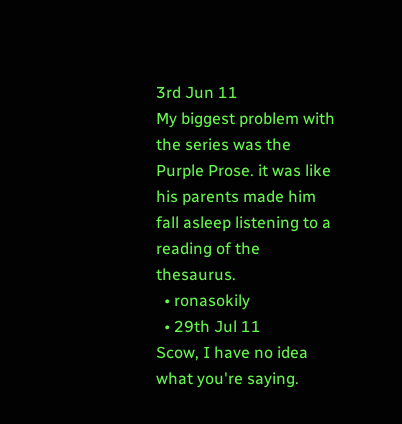3rd Jun 11
My biggest problem with the series was the Purple Prose. it was like his parents made him fall asleep listening to a reading of the thesaurus.
  • ronasokily
  • 29th Jul 11
Scow, I have no idea what you're saying.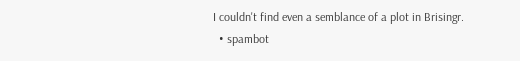I couldn't find even a semblance of a plot in Brisingr.
  • spambot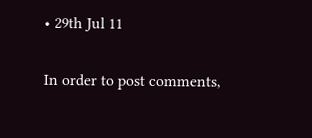• 29th Jul 11

In order to post comments,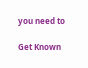you need to

Get Known